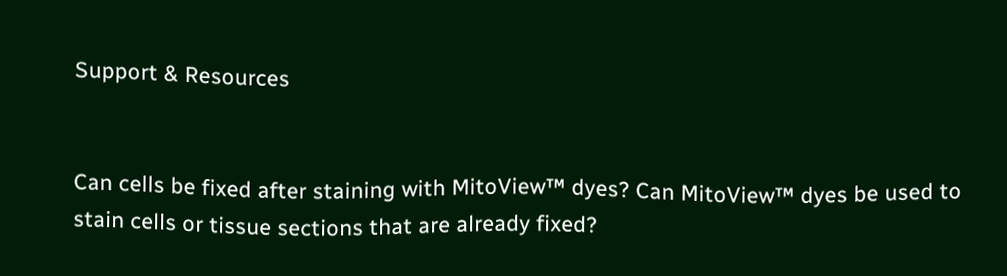Support & Resources


Can cells be fixed after staining with MitoView™ dyes? Can MitoView™ dyes be used to stain cells or tissue sections that are already fixed?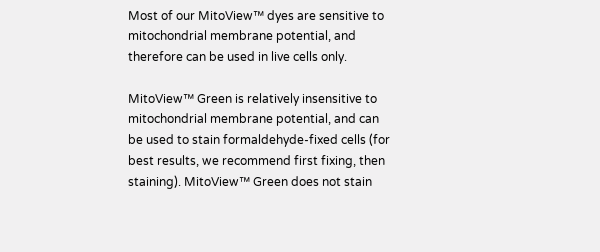Most of our MitoView™ dyes are sensitive to mitochondrial membrane potential, and therefore can be used in live cells only.

MitoView™ Green is relatively insensitive to mitochondrial membrane potential, and can be used to stain formaldehyde-fixed cells (for best results, we recommend first fixing, then staining). MitoView™ Green does not stain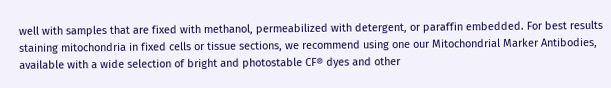well with samples that are fixed with methanol, permeabilized with detergent, or paraffin embedded. For best results staining mitochondria in fixed cells or tissue sections, we recommend using one our Mitochondrial Marker Antibodies, available with a wide selection of bright and photostable CF® dyes and other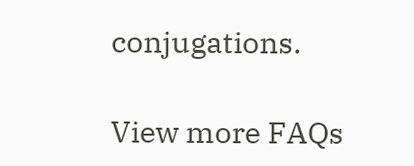conjugations.

View more FAQs